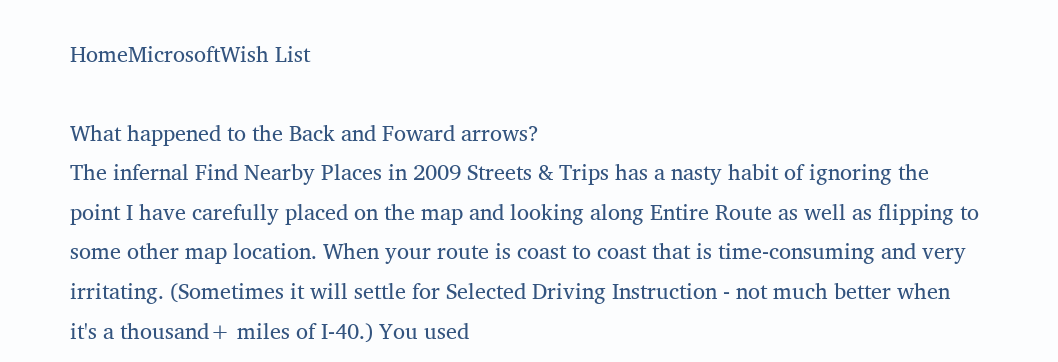HomeMicrosoftWish List

What happened to the Back and Foward arrows?
The infernal Find Nearby Places in 2009 Streets & Trips has a nasty habit of ignoring the point I have carefully placed on the map and looking along Entire Route as well as flipping to some other map location. When your route is coast to coast that is time-consuming and very irritating. (Sometimes it will settle for Selected Driving Instruction - not much better when it's a thousand+ miles of I-40.) You used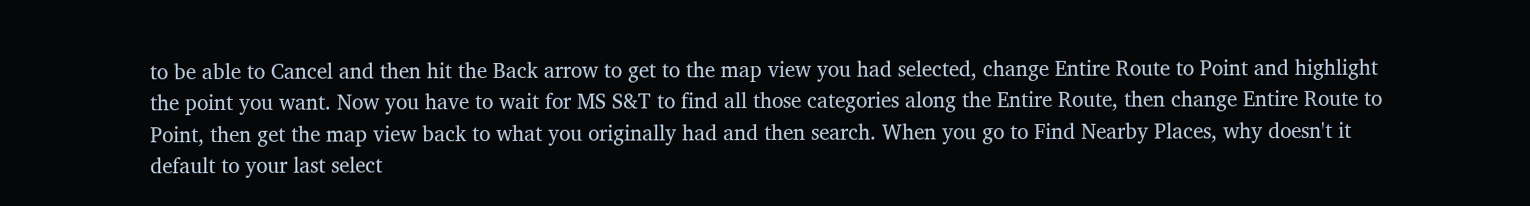to be able to Cancel and then hit the Back arrow to get to the map view you had selected, change Entire Route to Point and highlight the point you want. Now you have to wait for MS S&T to find all those categories along the Entire Route, then change Entire Route to Point, then get the map view back to what you originally had and then search. When you go to Find Nearby Places, why doesn't it default to your last select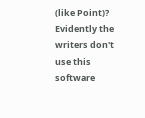(like Point)?
Evidently the writers don't use this software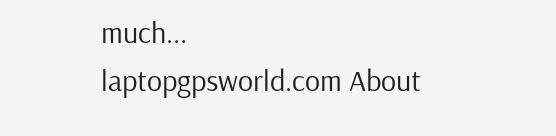much...
laptopgpsworld.com About